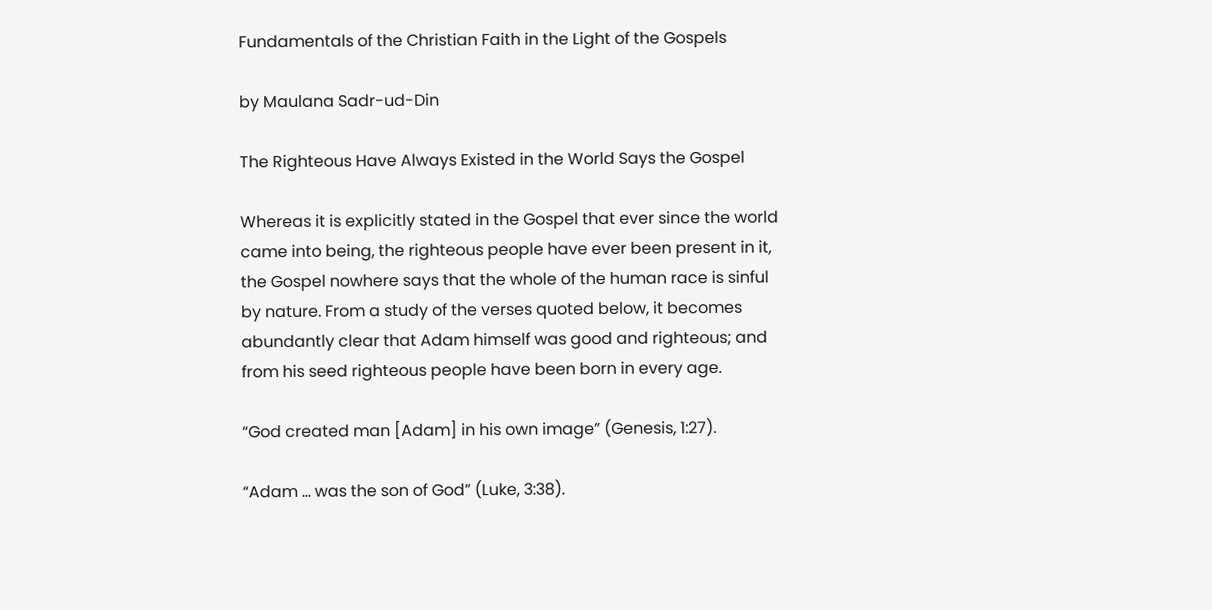Fundamentals of the Christian Faith in the Light of the Gospels

by Maulana Sadr-ud-Din

The Righteous Have Always Existed in the World Says the Gospel

Whereas it is explicitly stated in the Gospel that ever since the world came into being, the righteous people have ever been present in it, the Gospel nowhere says that the whole of the human race is sinful by nature. From a study of the verses quoted below, it becomes abundantly clear that Adam himself was good and righteous; and from his seed righteous people have been born in every age.

“God created man [Adam] in his own image” (Genesis, 1:27).

“Adam … was the son of God” (Luke, 3:38).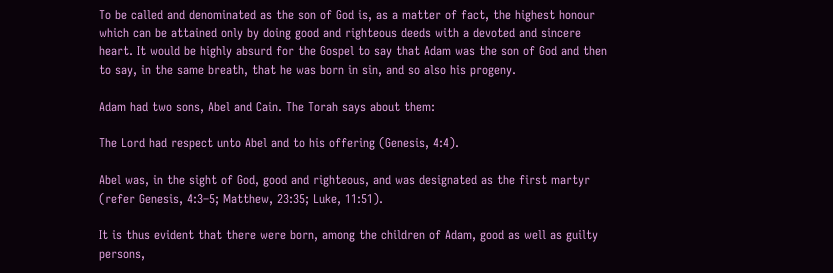To be called and denominated as the son of God is, as a matter of fact, the highest honour which can be attained only by doing good and righteous deeds with a devoted and sincere heart. It would be highly absurd for the Gospel to say that Adam was the son of God and then to say, in the same breath, that he was born in sin, and so also his progeny.

Adam had two sons, Abel and Cain. The Torah says about them:

The Lord had respect unto Abel and to his offering (Genesis, 4:4).

Abel was, in the sight of God, good and righteous, and was designated as the first martyr (refer Genesis, 4:3–5; Matthew, 23:35; Luke, 11:51).

It is thus evident that there were born, among the children of Adam, good as well as guilty persons,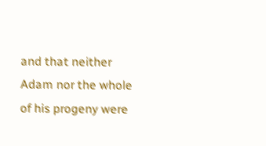and that neither Adam nor the whole of his progeny were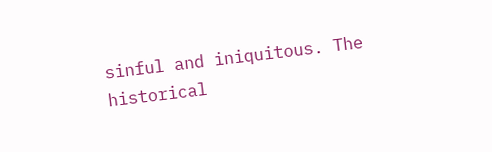sinful and iniquitous. The historical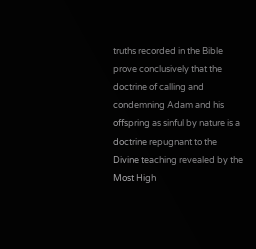truths recorded in the Bible prove conclusively that the doctrine of calling and condemning Adam and his offspring as sinful by nature is a doctrine repugnant to the Divine teaching revealed by the Most High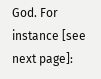God. For instance [see next page]: